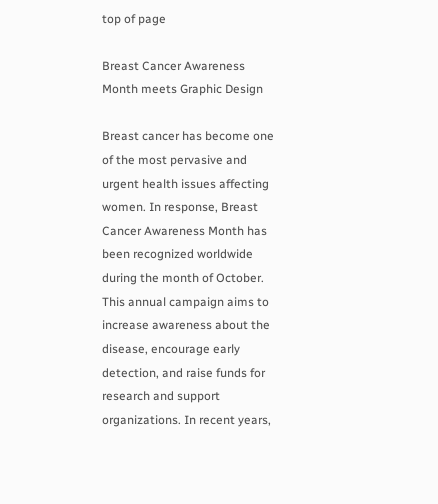top of page

Breast Cancer Awareness Month meets Graphic Design

Breast cancer has become one of the most pervasive and urgent health issues affecting women. In response, Breast Cancer Awareness Month has been recognized worldwide during the month of October. This annual campaign aims to increase awareness about the disease, encourage early detection, and raise funds for research and support organizations. In recent years,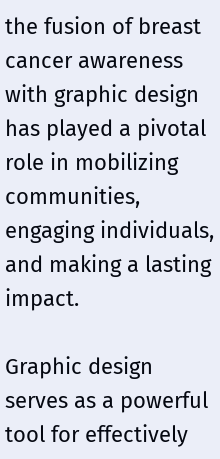the fusion of breast cancer awareness with graphic design has played a pivotal role in mobilizing communities, engaging individuals, and making a lasting impact.

Graphic design serves as a powerful tool for effectively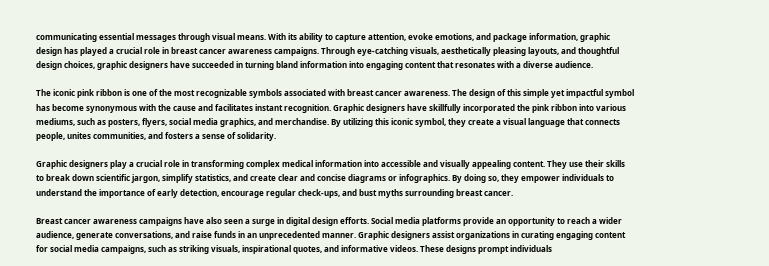communicating essential messages through visual means. With its ability to capture attention, evoke emotions, and package information, graphic design has played a crucial role in breast cancer awareness campaigns. Through eye-catching visuals, aesthetically pleasing layouts, and thoughtful design choices, graphic designers have succeeded in turning bland information into engaging content that resonates with a diverse audience.

The iconic pink ribbon is one of the most recognizable symbols associated with breast cancer awareness. The design of this simple yet impactful symbol has become synonymous with the cause and facilitates instant recognition. Graphic designers have skillfully incorporated the pink ribbon into various mediums, such as posters, flyers, social media graphics, and merchandise. By utilizing this iconic symbol, they create a visual language that connects people, unites communities, and fosters a sense of solidarity.

Graphic designers play a crucial role in transforming complex medical information into accessible and visually appealing content. They use their skills to break down scientific jargon, simplify statistics, and create clear and concise diagrams or infographics. By doing so, they empower individuals to understand the importance of early detection, encourage regular check-ups, and bust myths surrounding breast cancer.

Breast cancer awareness campaigns have also seen a surge in digital design efforts. Social media platforms provide an opportunity to reach a wider audience, generate conversations, and raise funds in an unprecedented manner. Graphic designers assist organizations in curating engaging content for social media campaigns, such as striking visuals, inspirational quotes, and informative videos. These designs prompt individuals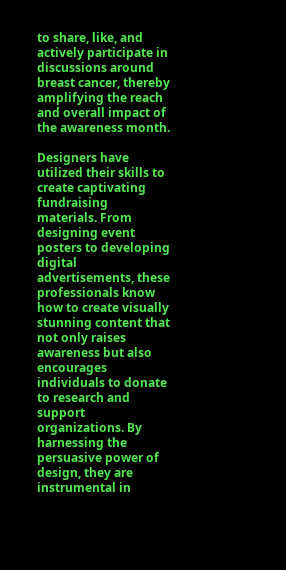to share, like, and actively participate in discussions around breast cancer, thereby amplifying the reach and overall impact of the awareness month.

Designers have utilized their skills to create captivating fundraising materials. From designing event posters to developing digital advertisements, these professionals know how to create visually stunning content that not only raises awareness but also encourages individuals to donate to research and support organizations. By harnessing the persuasive power of design, they are instrumental in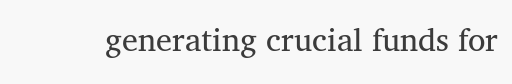generating crucial funds for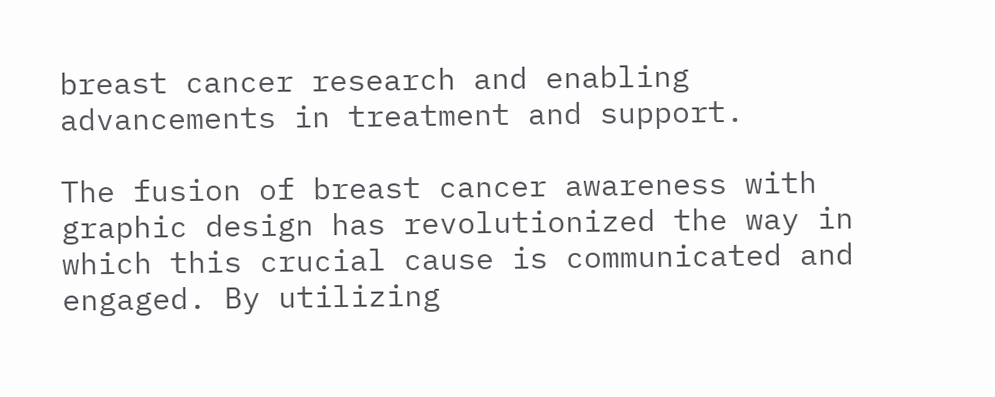breast cancer research and enabling advancements in treatment and support.

The fusion of breast cancer awareness with graphic design has revolutionized the way in which this crucial cause is communicated and engaged. By utilizing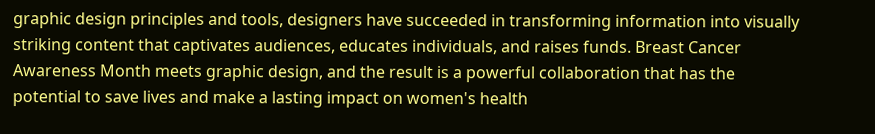graphic design principles and tools, designers have succeeded in transforming information into visually striking content that captivates audiences, educates individuals, and raises funds. Breast Cancer Awareness Month meets graphic design, and the result is a powerful collaboration that has the potential to save lives and make a lasting impact on women's health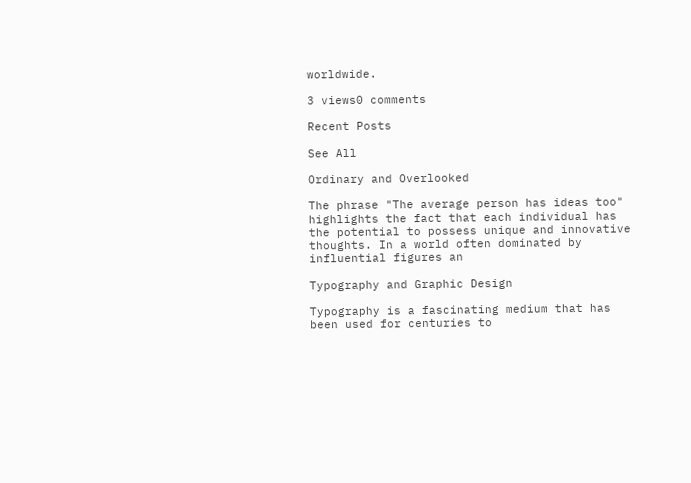worldwide.

3 views0 comments

Recent Posts

See All

Ordinary and Overlooked

The phrase "The average person has ideas too" highlights the fact that each individual has the potential to possess unique and innovative thoughts. In a world often dominated by influential figures an

Typography and Graphic Design

Typography is a fascinating medium that has been used for centuries to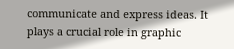communicate and express ideas. It plays a crucial role in graphic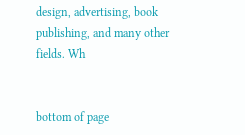design, advertising, book publishing, and many other fields. Wh


bottom of page